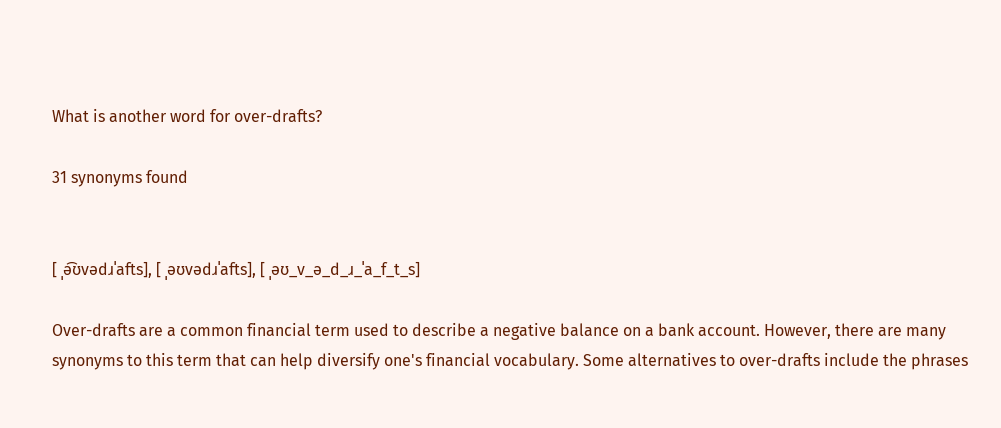What is another word for over-drafts?

31 synonyms found


[ ˌə͡ʊvədɹˈafts], [ ˌəʊvədɹˈafts], [ ˌəʊ_v_ə_d_ɹ_ˈa_f_t_s]

Over-drafts are a common financial term used to describe a negative balance on a bank account. However, there are many synonyms to this term that can help diversify one's financial vocabulary. Some alternatives to over-drafts include the phrases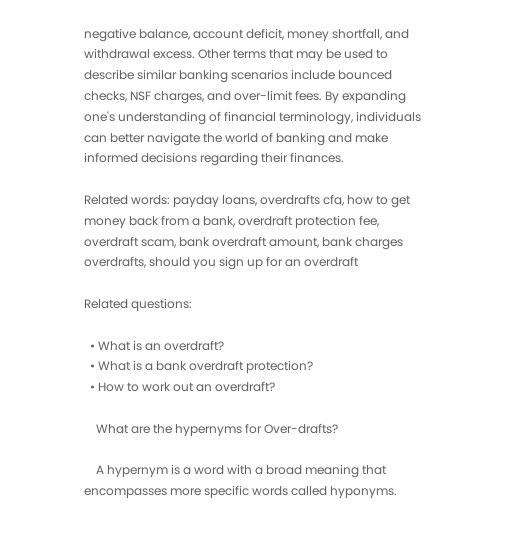negative balance, account deficit, money shortfall, and withdrawal excess. Other terms that may be used to describe similar banking scenarios include bounced checks, NSF charges, and over-limit fees. By expanding one's understanding of financial terminology, individuals can better navigate the world of banking and make informed decisions regarding their finances.

Related words: payday loans, overdrafts cfa, how to get money back from a bank, overdraft protection fee, overdraft scam, bank overdraft amount, bank charges overdrafts, should you sign up for an overdraft

Related questions:

  • What is an overdraft?
  • What is a bank overdraft protection?
  • How to work out an overdraft?

    What are the hypernyms for Over-drafts?

    A hypernym is a word with a broad meaning that encompasses more specific words called hyponyms.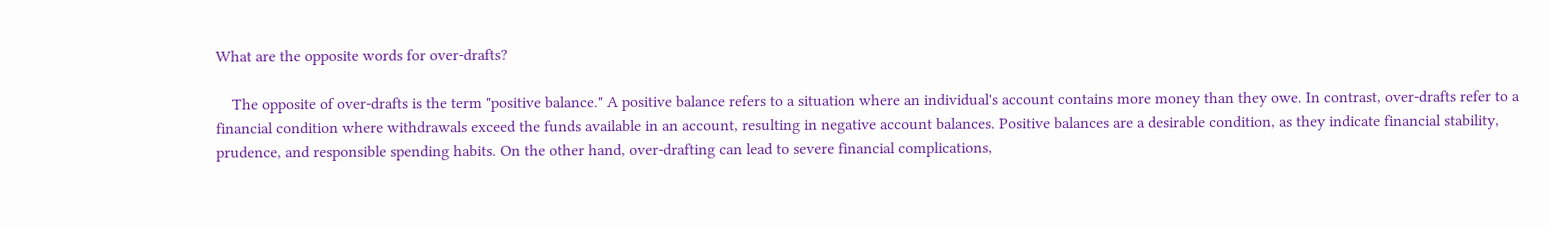What are the opposite words for over-drafts?

    The opposite of over-drafts is the term "positive balance." A positive balance refers to a situation where an individual's account contains more money than they owe. In contrast, over-drafts refer to a financial condition where withdrawals exceed the funds available in an account, resulting in negative account balances. Positive balances are a desirable condition, as they indicate financial stability, prudence, and responsible spending habits. On the other hand, over-drafting can lead to severe financial complications,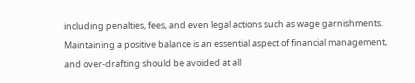including penalties, fees, and even legal actions such as wage garnishments. Maintaining a positive balance is an essential aspect of financial management, and over-drafting should be avoided at all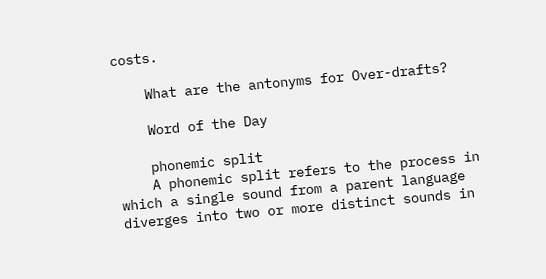costs.

    What are the antonyms for Over-drafts?

    Word of the Day

    phonemic split
    A phonemic split refers to the process in which a single sound from a parent language diverges into two or more distinct sounds in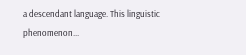a descendant language. This linguistic phenomenon...